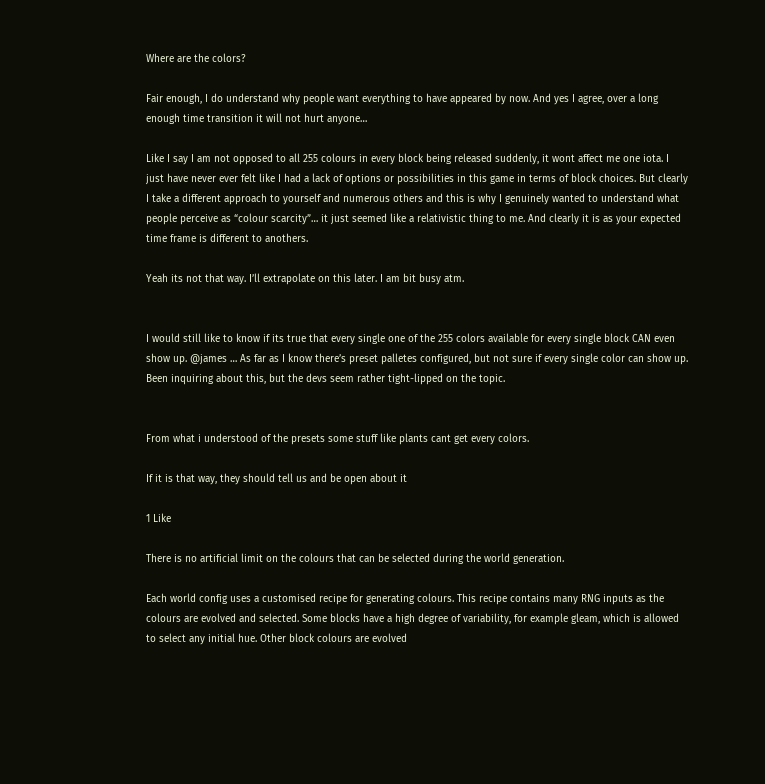Where are the colors?

Fair enough, I do understand why people want everything to have appeared by now. And yes I agree, over a long enough time transition it will not hurt anyone…

Like I say I am not opposed to all 255 colours in every block being released suddenly, it wont affect me one iota. I just have never ever felt like I had a lack of options or possibilities in this game in terms of block choices. But clearly I take a different approach to yourself and numerous others and this is why I genuinely wanted to understand what people perceive as “colour scarcity”… it just seemed like a relativistic thing to me. And clearly it is as your expected time frame is different to anothers.

Yeah its not that way. I’ll extrapolate on this later. I am bit busy atm.


I would still like to know if its true that every single one of the 255 colors available for every single block CAN even show up. @james … As far as I know there’s preset palletes configured, but not sure if every single color can show up. Been inquiring about this, but the devs seem rather tight-lipped on the topic.


From what i understood of the presets some stuff like plants cant get every colors.

If it is that way, they should tell us and be open about it

1 Like

There is no artificial limit on the colours that can be selected during the world generation.

Each world config uses a customised recipe for generating colours. This recipe contains many RNG inputs as the colours are evolved and selected. Some blocks have a high degree of variability, for example gleam, which is allowed to select any initial hue. Other block colours are evolved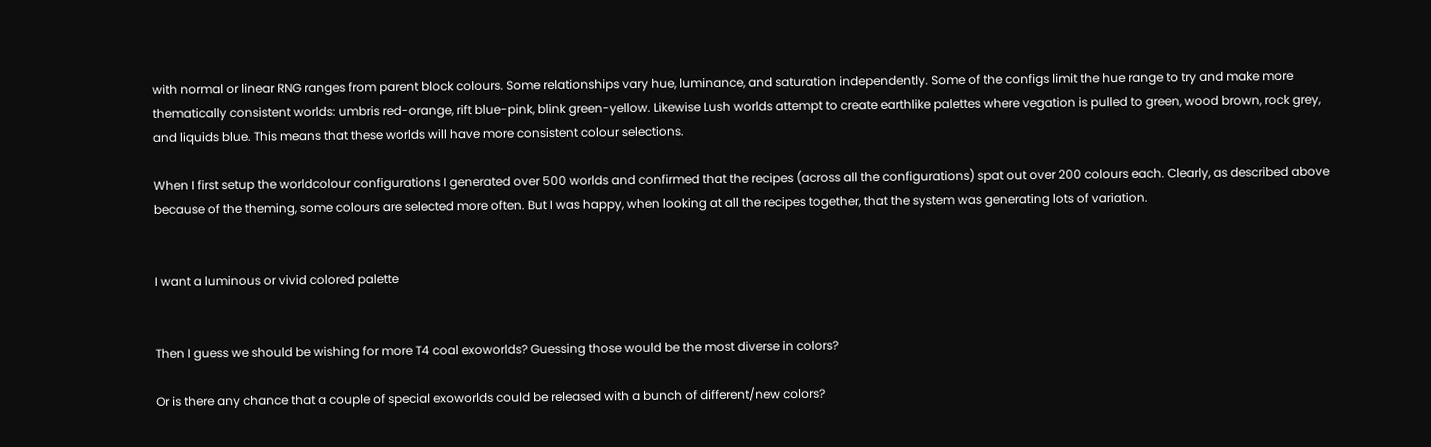with normal or linear RNG ranges from parent block colours. Some relationships vary hue, luminance, and saturation independently. Some of the configs limit the hue range to try and make more thematically consistent worlds: umbris red-orange, rift blue-pink, blink green-yellow. Likewise Lush worlds attempt to create earthlike palettes where vegation is pulled to green, wood brown, rock grey, and liquids blue. This means that these worlds will have more consistent colour selections.

When I first setup the worldcolour configurations I generated over 500 worlds and confirmed that the recipes (across all the configurations) spat out over 200 colours each. Clearly, as described above because of the theming, some colours are selected more often. But I was happy, when looking at all the recipes together, that the system was generating lots of variation.


I want a luminous or vivid colored palette


Then I guess we should be wishing for more T4 coal exoworlds? Guessing those would be the most diverse in colors?

Or is there any chance that a couple of special exoworlds could be released with a bunch of different/new colors?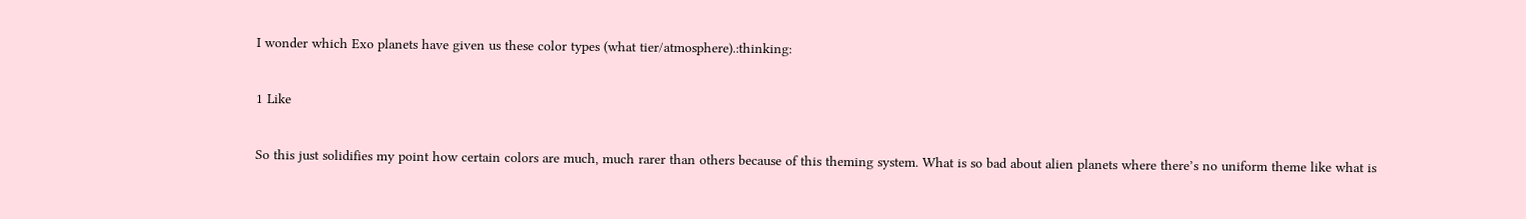I wonder which Exo planets have given us these color types (what tier/atmosphere).:thinking:

1 Like

So this just solidifies my point how certain colors are much, much rarer than others because of this theming system. What is so bad about alien planets where there’s no uniform theme like what is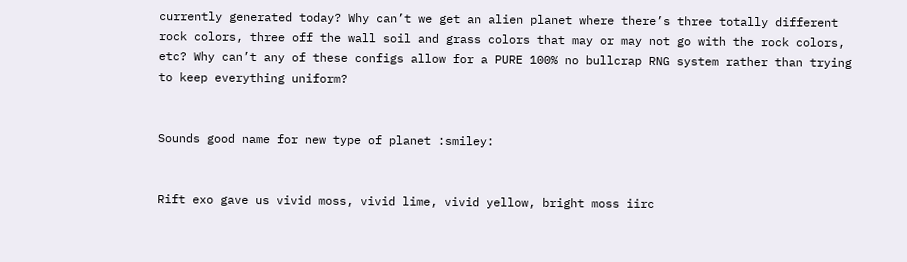currently generated today? Why can’t we get an alien planet where there’s three totally different rock colors, three off the wall soil and grass colors that may or may not go with the rock colors, etc? Why can’t any of these configs allow for a PURE 100% no bullcrap RNG system rather than trying to keep everything uniform?


Sounds good name for new type of planet :smiley:


Rift exo gave us vivid moss, vivid lime, vivid yellow, bright moss iirc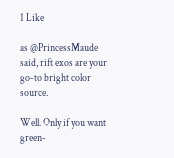1 Like

as @PrincessMaude said, rift exos are your go-to bright color source.

Well. Only if you want green-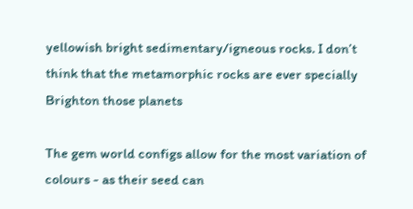yellowish bright sedimentary/igneous rocks. I don’t think that the metamorphic rocks are ever specially Brighton those planets

The gem world configs allow for the most variation of colours - as their seed can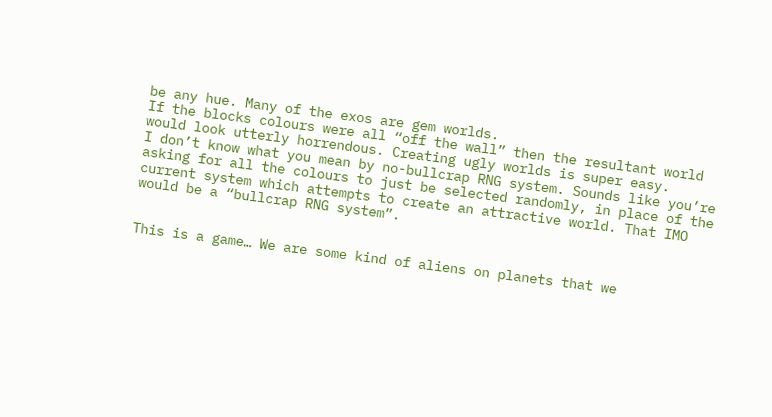be any hue. Many of the exos are gem worlds.
If the blocks colours were all “off the wall” then the resultant world would look utterly horrendous. Creating ugly worlds is super easy.
I don’t know what you mean by no-bullcrap RNG system. Sounds like you’re asking for all the colours to just be selected randomly, in place of the current system which attempts to create an attractive world. That IMO would be a “bullcrap RNG system”.


This is a game… We are some kind of aliens on planets that we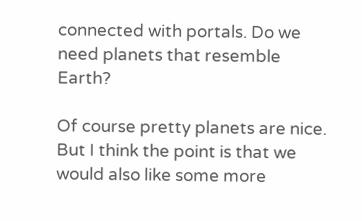connected with portals. Do we need planets that resemble Earth?

Of course pretty planets are nice. But I think the point is that we would also like some more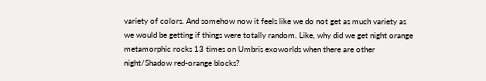variety of colors. And somehow now it feels like we do not get as much variety as we would be getting if things were totally random. Like, why did we get night orange metamorphic rocks 13 times on Umbris exoworlds when there are other night/Shadow red-orange blocks?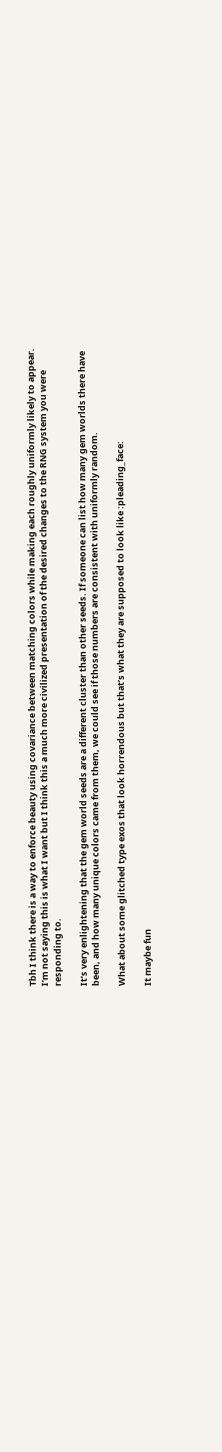Tbh I think there is a way to enforce beauty using covariance between matching colors while making each roughly uniformly likely to appear. I’m not saying this is what I want but I think this a much more civilized presentation of the desired changes to the RNG system you were responding to.

It’s very enlightening that the gem world seeds are a different cluster than other seeds. If someone can list how many gem worlds there have been, and how many unique colors came from them, we could see if those numbers are consistent with uniformly random.

What about some glitched type exos that look horrendous but that’s what they are supposed to look like :pleading_face:

It maybe fun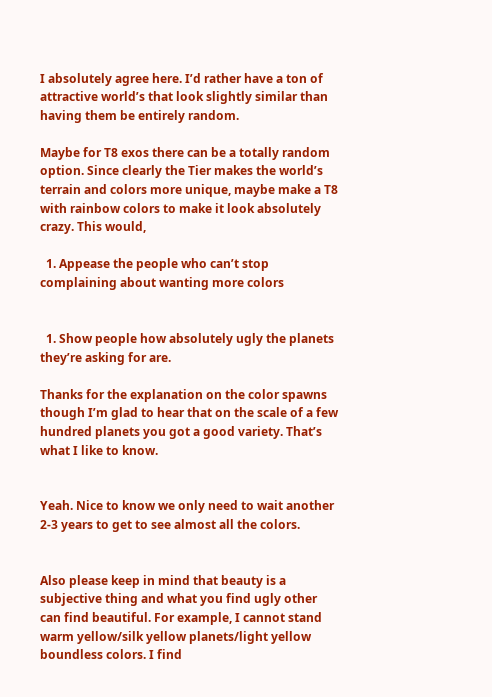I absolutely agree here. I’d rather have a ton of attractive world’s that look slightly similar than having them be entirely random.

Maybe for T8 exos there can be a totally random option. Since clearly the Tier makes the world’s terrain and colors more unique, maybe make a T8 with rainbow colors to make it look absolutely crazy. This would,

  1. Appease the people who can’t stop complaining about wanting more colors


  1. Show people how absolutely ugly the planets they’re asking for are.

Thanks for the explanation on the color spawns though I’m glad to hear that on the scale of a few hundred planets you got a good variety. That’s what I like to know.


Yeah. Nice to know we only need to wait another 2-3 years to get to see almost all the colors.


Also please keep in mind that beauty is a subjective thing and what you find ugly other can find beautiful. For example, I cannot stand warm yellow/silk yellow planets/light yellow boundless colors. I find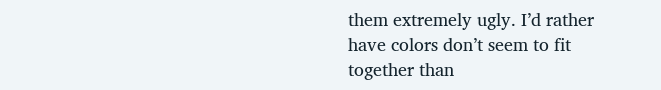them extremely ugly. I’d rather have colors don’t seem to fit together than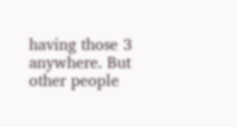having those 3 anywhere. But other people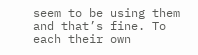seem to be using them and that’s fine. To each their own